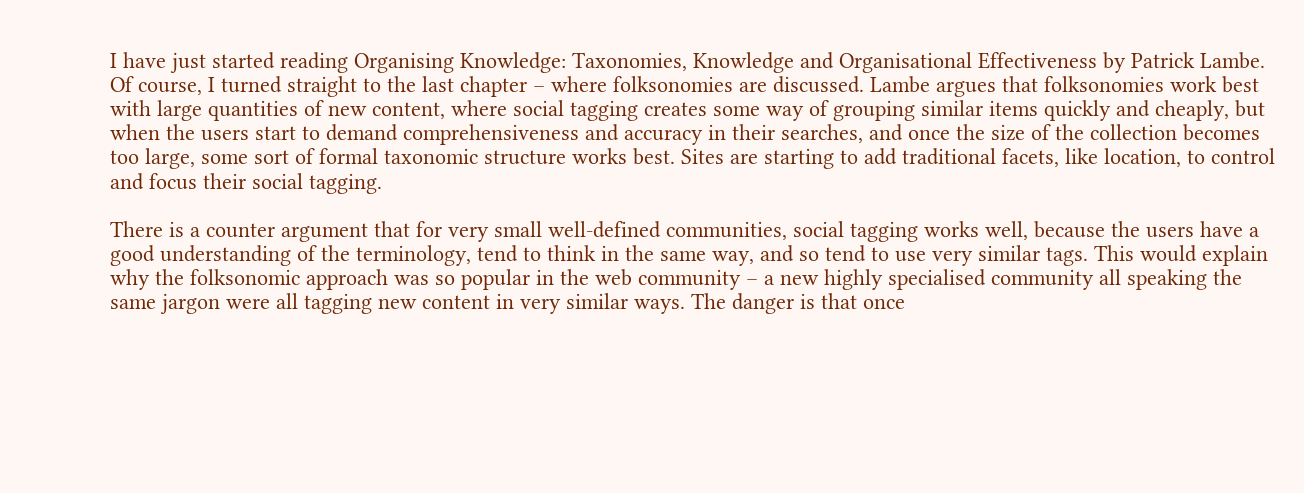I have just started reading Organising Knowledge: Taxonomies, Knowledge and Organisational Effectiveness by Patrick Lambe. Of course, I turned straight to the last chapter – where folksonomies are discussed. Lambe argues that folksonomies work best with large quantities of new content, where social tagging creates some way of grouping similar items quickly and cheaply, but when the users start to demand comprehensiveness and accuracy in their searches, and once the size of the collection becomes too large, some sort of formal taxonomic structure works best. Sites are starting to add traditional facets, like location, to control and focus their social tagging.

There is a counter argument that for very small well-defined communities, social tagging works well, because the users have a good understanding of the terminology, tend to think in the same way, and so tend to use very similar tags. This would explain why the folksonomic approach was so popular in the web community – a new highly specialised community all speaking the same jargon were all tagging new content in very similar ways. The danger is that once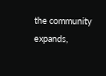the community expands,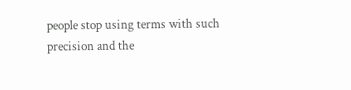people stop using terms with such precision and the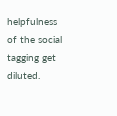helpfulness of the social tagging get diluted.